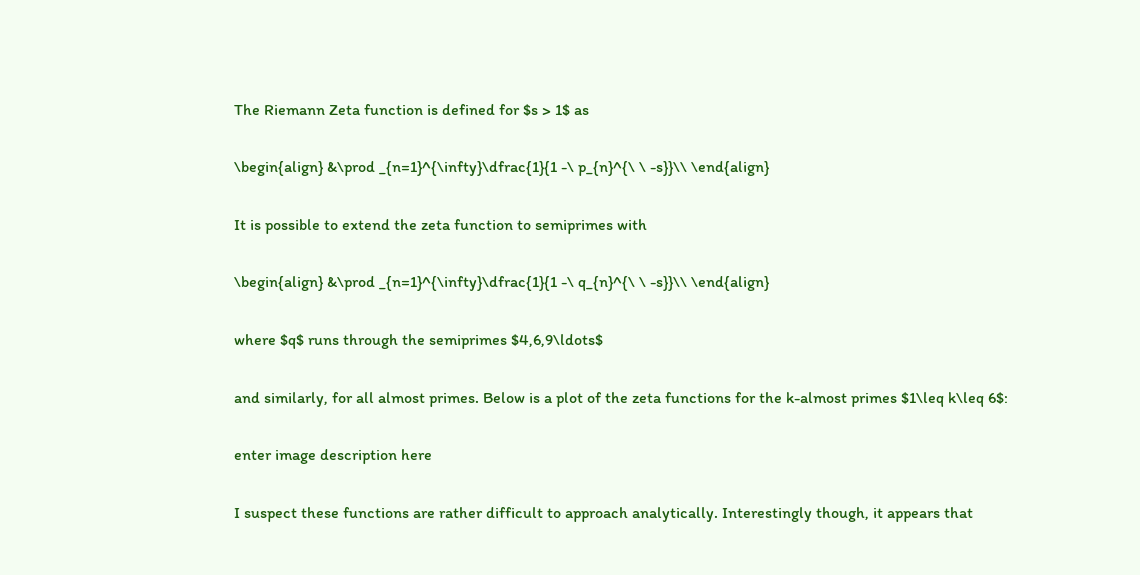The Riemann Zeta function is defined for $s > 1$ as

\begin{align} &\prod _{n=1}^{\infty}\dfrac{1}{1 -\ p_{n}^{\ \ -s}}\\ \end{align}

It is possible to extend the zeta function to semiprimes with

\begin{align} &\prod _{n=1}^{\infty}\dfrac{1}{1 -\ q_{n}^{\ \ -s}}\\ \end{align}

where $q$ runs through the semiprimes $4,6,9\ldots$

and similarly, for all almost primes. Below is a plot of the zeta functions for the k-almost primes $1\leq k\leq 6$:

enter image description here

I suspect these functions are rather difficult to approach analytically. Interestingly though, it appears that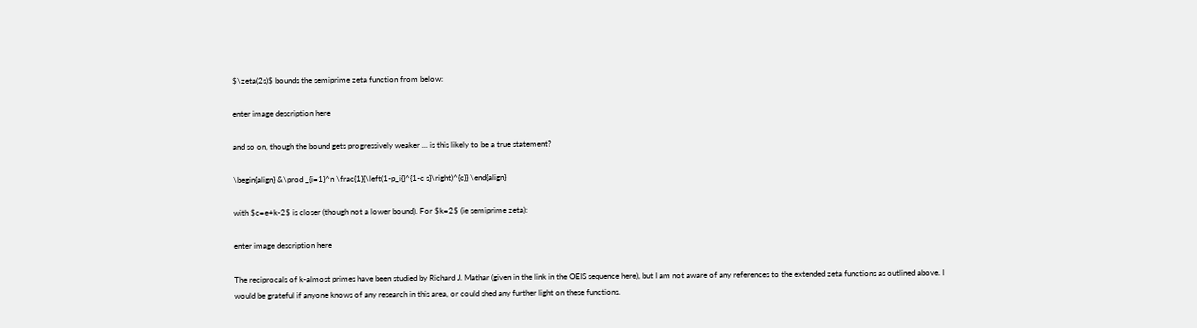$\zeta(2s)$ bounds the semiprime zeta function from below:

enter image description here

and so on, though the bound gets progressively weaker ... is this likely to be a true statement?

\begin{align} &\prod _{i=1}^n \frac{1}{\left(1-p_i{}^{1-c s}\right)^{c}} \end{align}

with $c=e+k-2$ is closer (though not a lower bound). For $k=2$ (ie semiprime zeta):

enter image description here

The reciprocals of k-almost primes have been studied by Richard J. Mathar (given in the link in the OEIS sequence here), but I am not aware of any references to the extended zeta functions as outlined above. I would be grateful if anyone knows of any research in this area, or could shed any further light on these functions.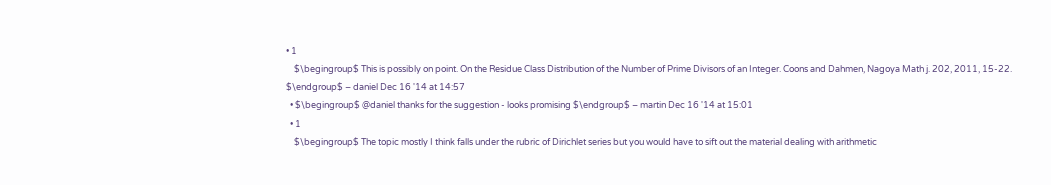• 1
    $\begingroup$ This is possibly on point. On the Residue Class Distribution of the Number of Prime Divisors of an Integer. Coons and Dahmen, Nagoya Math j. 202, 2011, 15-22. $\endgroup$ – daniel Dec 16 '14 at 14:57
  • $\begingroup$ @daniel thanks for the suggestion - looks promising $\endgroup$ – martin Dec 16 '14 at 15:01
  • 1
    $\begingroup$ The topic mostly I think falls under the rubric of Dirichlet series but you would have to sift out the material dealing with arithmetic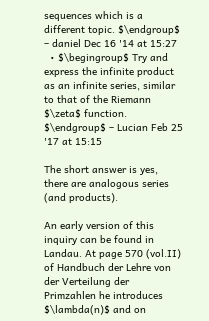sequences which is a different topic. $\endgroup$ – daniel Dec 16 '14 at 15:27
  • $\begingroup$ Try and express the infinite product as an infinite series, similar to that of the Riemann $\zeta$ function. $\endgroup$ – Lucian Feb 25 '17 at 15:15

The short answer is yes, there are analogous series (and products).

An early version of this inquiry can be found in Landau. At page 570 (vol.II) of Handbuch der Lehre von der Verteilung der Primzahlen he introduces $\lambda(n)$ and on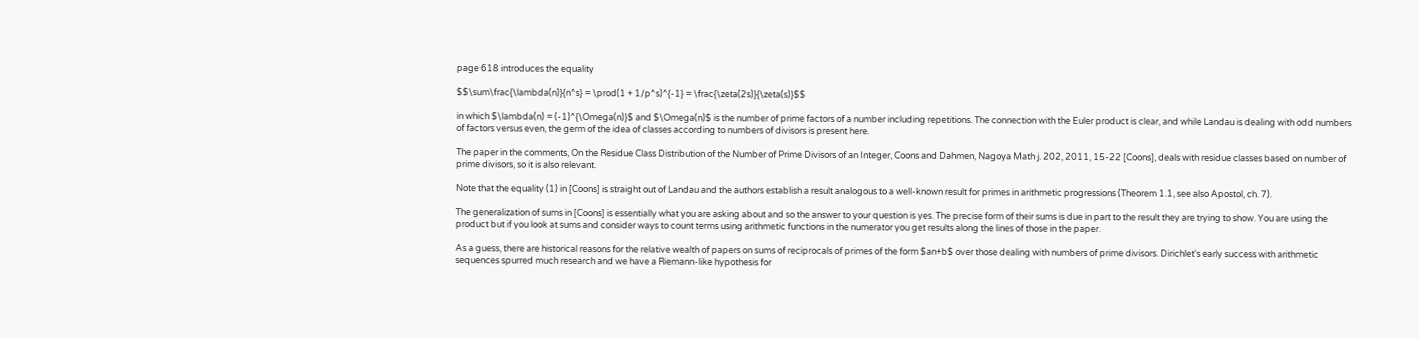page 618 introduces the equality

$$\sum\frac{\lambda(n)}{n^s} = \prod(1 + 1/p^s)^{-1} = \frac{\zeta(2s)}{\zeta(s)}$$

in which $\lambda(n) = (-1)^{\Omega(n)}$ and $\Omega(n)$ is the number of prime factors of a number including repetitions. The connection with the Euler product is clear, and while Landau is dealing with odd numbers of factors versus even, the germ of the idea of classes according to numbers of divisors is present here.

The paper in the comments, On the Residue Class Distribution of the Number of Prime Divisors of an Integer, Coons and Dahmen, Nagoya Math j. 202, 2011, 15-22 [Coons], deals with residue classes based on number of prime divisors, so it is also relevant.

Note that the equality (1) in [Coons] is straight out of Landau and the authors establish a result analogous to a well-known result for primes in arithmetic progressions (Theorem 1.1, see also Apostol, ch. 7).

The generalization of sums in [Coons] is essentially what you are asking about and so the answer to your question is yes. The precise form of their sums is due in part to the result they are trying to show. You are using the product but if you look at sums and consider ways to count terms using arithmetic functions in the numerator you get results along the lines of those in the paper.

As a guess, there are historical reasons for the relative wealth of papers on sums of reciprocals of primes of the form $an+b$ over those dealing with numbers of prime divisors. Dirichlet's early success with arithmetic sequences spurred much research and we have a Riemann-like hypothesis for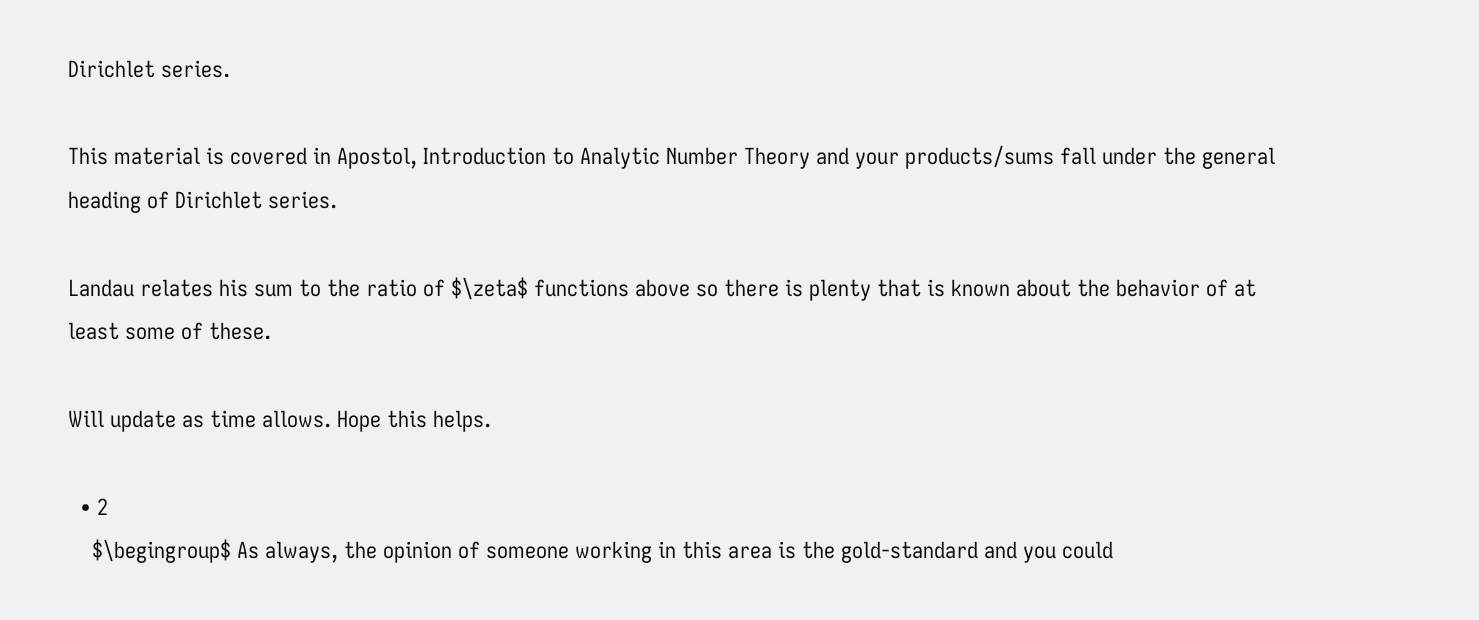Dirichlet series.

This material is covered in Apostol, Introduction to Analytic Number Theory and your products/sums fall under the general heading of Dirichlet series.

Landau relates his sum to the ratio of $\zeta$ functions above so there is plenty that is known about the behavior of at least some of these.

Will update as time allows. Hope this helps.

  • 2
    $\begingroup$ As always, the opinion of someone working in this area is the gold-standard and you could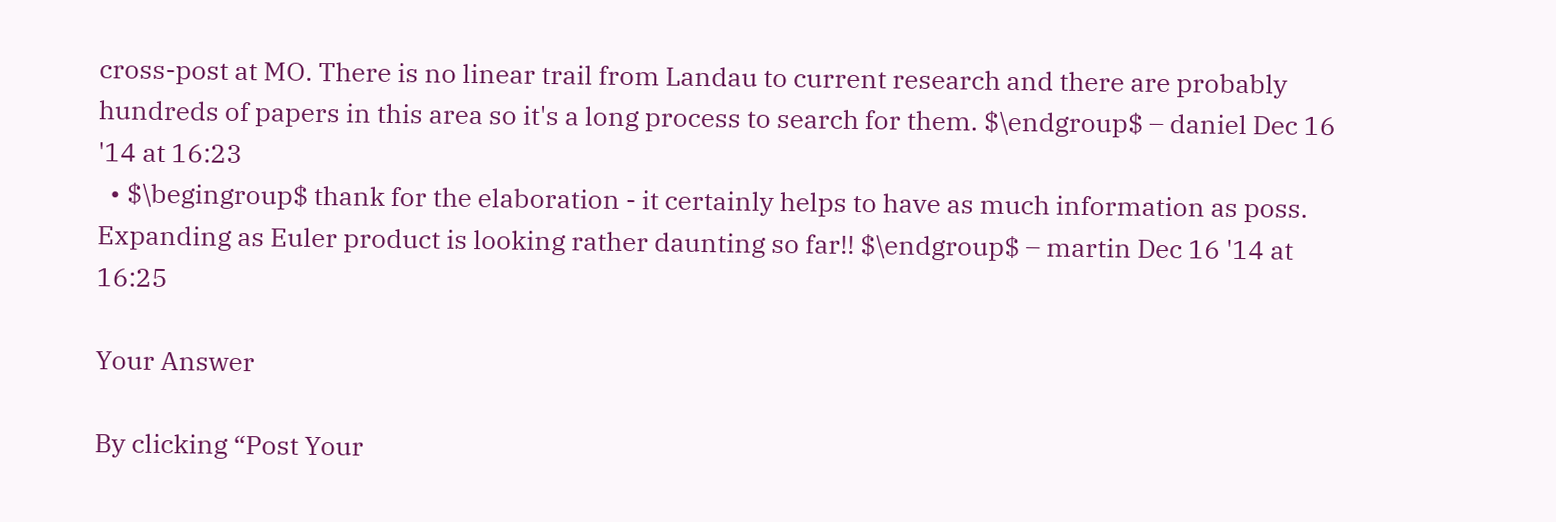cross-post at MO. There is no linear trail from Landau to current research and there are probably hundreds of papers in this area so it's a long process to search for them. $\endgroup$ – daniel Dec 16 '14 at 16:23
  • $\begingroup$ thank for the elaboration - it certainly helps to have as much information as poss. Expanding as Euler product is looking rather daunting so far!! $\endgroup$ – martin Dec 16 '14 at 16:25

Your Answer

By clicking “Post Your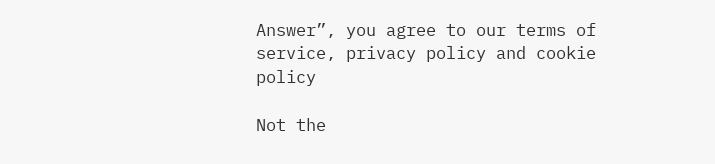Answer”, you agree to our terms of service, privacy policy and cookie policy

Not the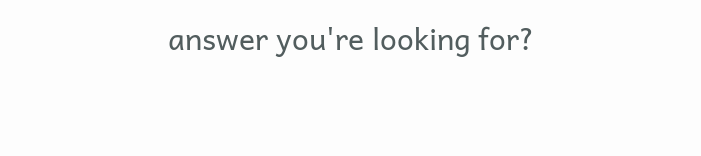answer you're looking for?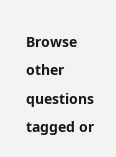Browse other questions tagged or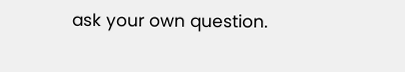ask your own question.